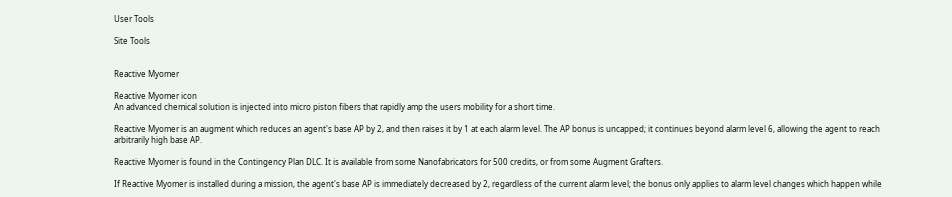User Tools

Site Tools


Reactive Myomer

Reactive Myomer icon
An advanced chemical solution is injected into micro piston fibers that rapidly amp the users mobility for a short time.

Reactive Myomer is an augment which reduces an agent's base AP by 2, and then raises it by 1 at each alarm level. The AP bonus is uncapped; it continues beyond alarm level 6, allowing the agent to reach arbitrarily high base AP.

Reactive Myomer is found in the Contingency Plan DLC. It is available from some Nanofabricators for 500 credits, or from some Augment Grafters.

If Reactive Myomer is installed during a mission, the agent's base AP is immediately decreased by 2, regardless of the current alarm level; the bonus only applies to alarm level changes which happen while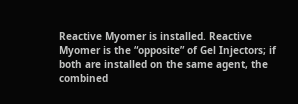Reactive Myomer is installed. Reactive Myomer is the “opposite” of Gel Injectors; if both are installed on the same agent, the combined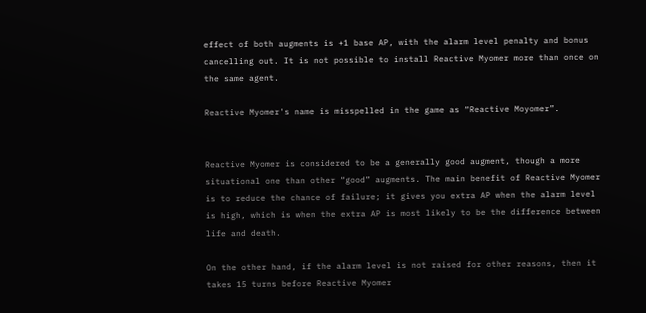effect of both augments is +1 base AP, with the alarm level penalty and bonus cancelling out. It is not possible to install Reactive Myomer more than once on the same agent.

Reactive Myomer's name is misspelled in the game as “Reactive Moyomer”.


Reactive Myomer is considered to be a generally good augment, though a more situational one than other “good” augments. The main benefit of Reactive Myomer is to reduce the chance of failure; it gives you extra AP when the alarm level is high, which is when the extra AP is most likely to be the difference between life and death.

On the other hand, if the alarm level is not raised for other reasons, then it takes 15 turns before Reactive Myomer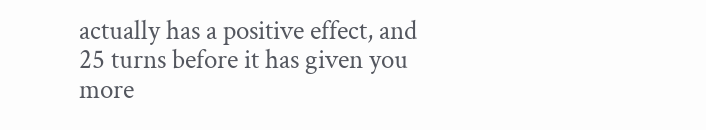actually has a positive effect, and 25 turns before it has given you more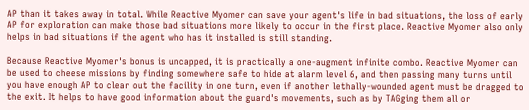AP than it takes away in total. While Reactive Myomer can save your agent's life in bad situations, the loss of early AP for exploration can make those bad situations more likely to occur in the first place. Reactive Myomer also only helps in bad situations if the agent who has it installed is still standing.

Because Reactive Myomer's bonus is uncapped, it is practically a one-augment infinite combo. Reactive Myomer can be used to cheese missions by finding somewhere safe to hide at alarm level 6, and then passing many turns until you have enough AP to clear out the facility in one turn, even if another lethally-wounded agent must be dragged to the exit. It helps to have good information about the guard's movements, such as by TAGging them all or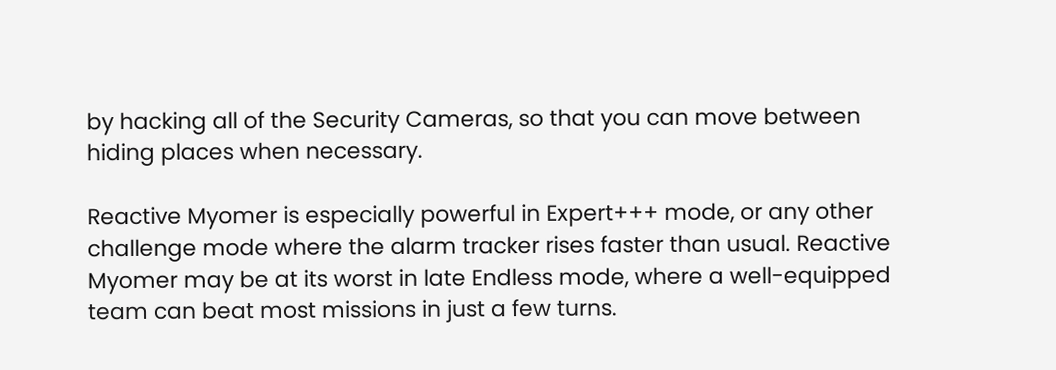by hacking all of the Security Cameras, so that you can move between hiding places when necessary.

Reactive Myomer is especially powerful in Expert+++ mode, or any other challenge mode where the alarm tracker rises faster than usual. Reactive Myomer may be at its worst in late Endless mode, where a well-equipped team can beat most missions in just a few turns.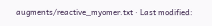augments/reactive_myomer.txt · Last modified: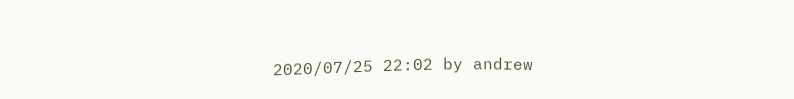2020/07/25 22:02 by andrew